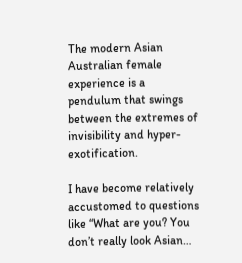The modern Asian Australian female experience is a pendulum that swings between the extremes of invisibility and hyper-exotification.

I have become relatively accustomed to questions like “What are you? You don’t really look Asian…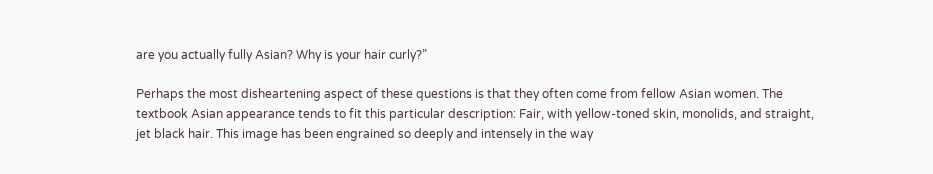are you actually fully Asian? Why is your hair curly?”

Perhaps the most disheartening aspect of these questions is that they often come from fellow Asian women. The textbook Asian appearance tends to fit this particular description: Fair, with yellow-toned skin, monolids, and straight, jet black hair. This image has been engrained so deeply and intensely in the way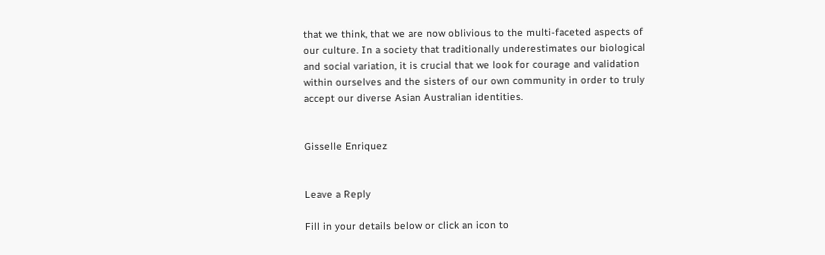that we think, that we are now oblivious to the multi-faceted aspects of our culture. In a society that traditionally underestimates our biological and social variation, it is crucial that we look for courage and validation within ourselves and the sisters of our own community in order to truly accept our diverse Asian Australian identities.


Gisselle Enriquez


Leave a Reply

Fill in your details below or click an icon to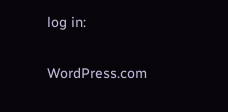log in:

WordPress.com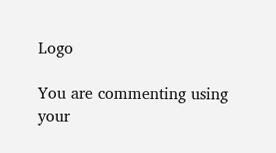Logo

You are commenting using your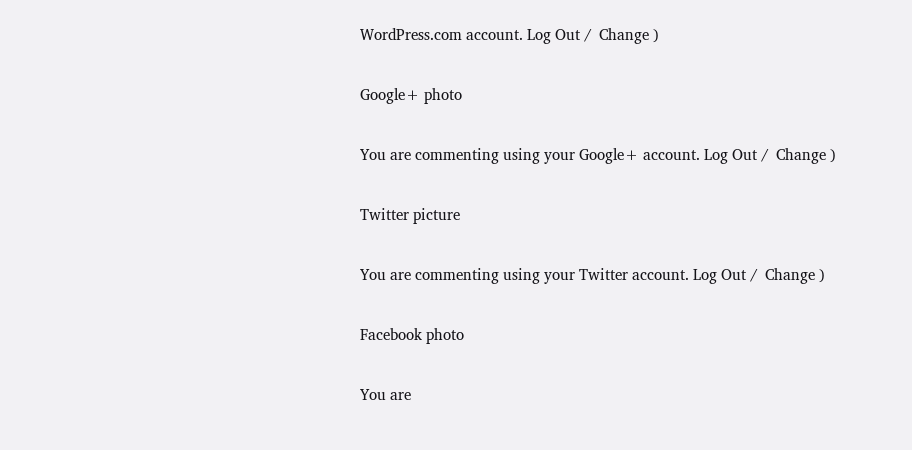WordPress.com account. Log Out /  Change )

Google+ photo

You are commenting using your Google+ account. Log Out /  Change )

Twitter picture

You are commenting using your Twitter account. Log Out /  Change )

Facebook photo

You are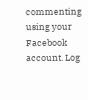commenting using your Facebook account. Log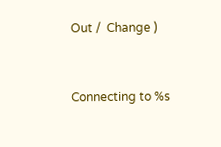Out /  Change )


Connecting to %s